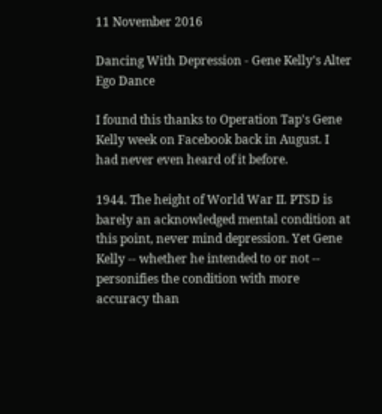11 November 2016

Dancing With Depression - Gene Kelly's Alter Ego Dance

I found this thanks to Operation Tap's Gene Kelly week on Facebook back in August. I had never even heard of it before.

1944. The height of World War II. PTSD is barely an acknowledged mental condition at this point, never mind depression. Yet Gene Kelly -- whether he intended to or not -- personifies the condition with more accuracy than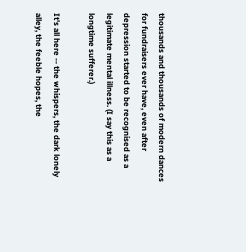thousands and thousands of modern dances for fundraisers ever have, even after depression started to be recognised as a legitimate mental illness. (I say this as a longtime sufferer.)

It's all here -- the whispers, the dark lonely alley, the feeble hopes, the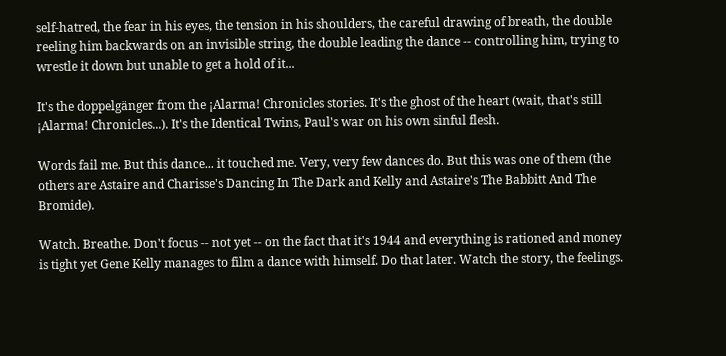self-hatred, the fear in his eyes, the tension in his shoulders, the careful drawing of breath, the double reeling him backwards on an invisible string, the double leading the dance -- controlling him, trying to wrestle it down but unable to get a hold of it...

It's the doppelgänger from the ¡Alarma! Chronicles stories. It's the ghost of the heart (wait, that's still ¡Alarma! Chronicles...). It's the Identical Twins, Paul's war on his own sinful flesh.

Words fail me. But this dance... it touched me. Very, very few dances do. But this was one of them (the others are Astaire and Charisse's Dancing In The Dark and Kelly and Astaire's The Babbitt And The Bromide).

Watch. Breathe. Don't focus -- not yet -- on the fact that it's 1944 and everything is rationed and money is tight yet Gene Kelly manages to film a dance with himself. Do that later. Watch the story, the feelings.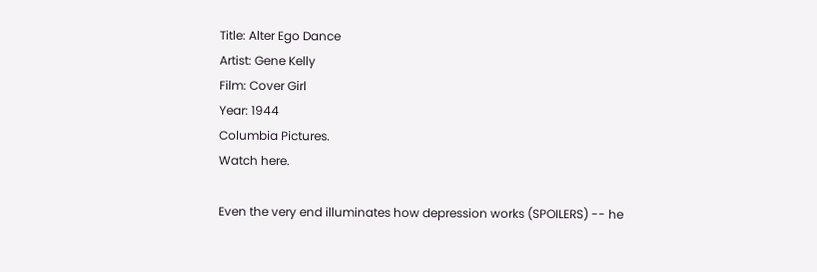Title: Alter Ego Dance
Artist: Gene Kelly
Film: Cover Girl
Year: 1944
Columbia Pictures.
Watch here.

Even the very end illuminates how depression works (SPOILERS) -- he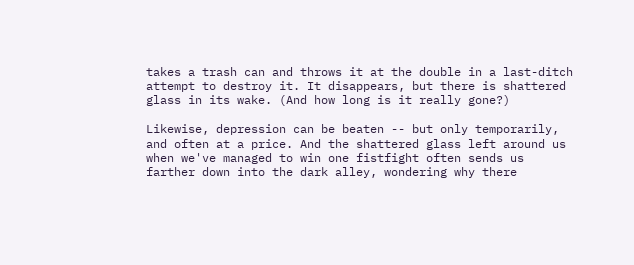takes a trash can and throws it at the double in a last-ditch attempt to destroy it. It disappears, but there is shattered glass in its wake. (And how long is it really gone?)

Likewise, depression can be beaten -- but only temporarily, and often at a price. And the shattered glass left around us when we've managed to win one fistfight often sends us farther down into the dark alley, wondering why there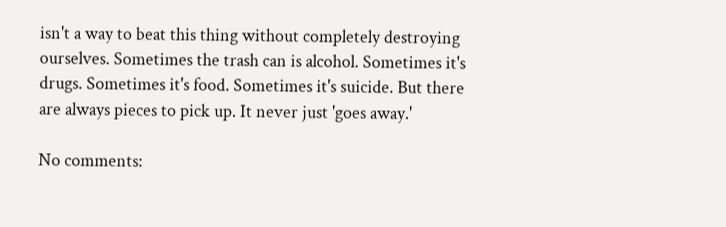isn't a way to beat this thing without completely destroying ourselves. Sometimes the trash can is alcohol. Sometimes it's drugs. Sometimes it's food. Sometimes it's suicide. But there are always pieces to pick up. It never just 'goes away.'

No comments: